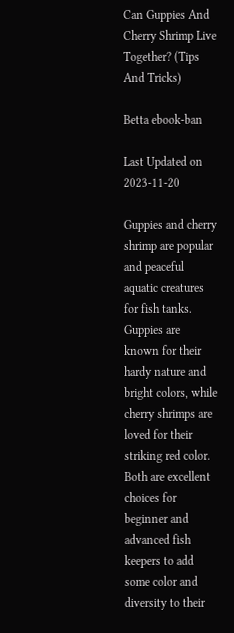Can Guppies And Cherry Shrimp Live Together? (Tips And Tricks)

Betta ebook-ban

Last Updated on 2023-11-20

Guppies and cherry shrimp are popular and peaceful aquatic creatures for fish tanks. Guppies are known for their hardy nature and bright colors, while cherry shrimps are loved for their striking red color. Both are excellent choices for beginner and advanced fish keepers to add some color and diversity to their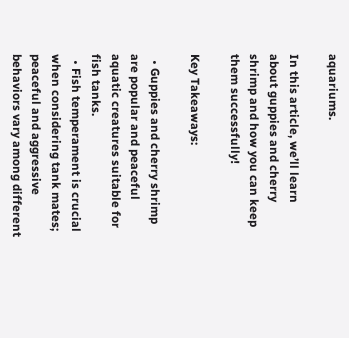aquariums.

In this article, we’ll learn about guppies and cherry shrimp and how you can keep them successfully!

Key Takeaways:

  • Guppies and cherry shrimp are popular and peaceful aquatic creatures suitable for fish tanks.
  • Fish temperament is crucial when considering tank mates; peaceful and aggressive behaviors vary among different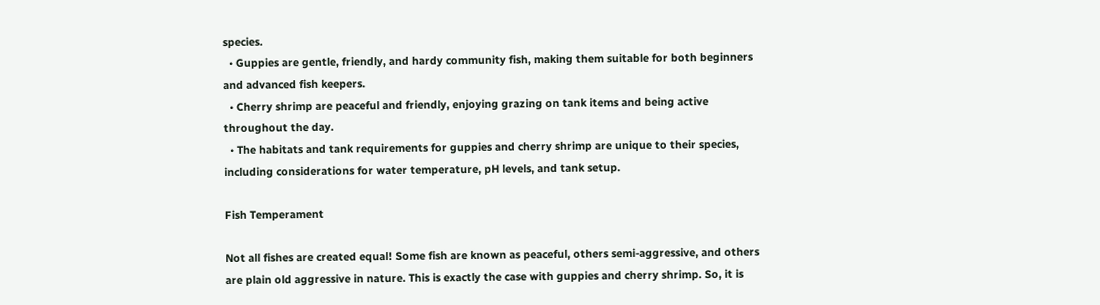species.
  • Guppies are gentle, friendly, and hardy community fish, making them suitable for both beginners and advanced fish keepers.
  • Cherry shrimp are peaceful and friendly, enjoying grazing on tank items and being active throughout the day.
  • The habitats and tank requirements for guppies and cherry shrimp are unique to their species, including considerations for water temperature, pH levels, and tank setup.

Fish Temperament

Not all fishes are created equal! Some fish are known as peaceful, others semi-aggressive, and others are plain old aggressive in nature. This is exactly the case with guppies and cherry shrimp. So, it is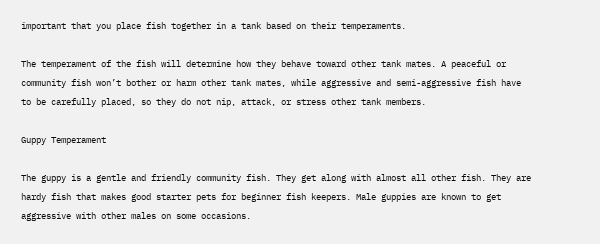important that you place fish together in a tank based on their temperaments.

The temperament of the fish will determine how they behave toward other tank mates. A peaceful or community fish won’t bother or harm other tank mates, while aggressive and semi-aggressive fish have to be carefully placed, so they do not nip, attack, or stress other tank members.

Guppy Temperament

The guppy is a gentle and friendly community fish. They get along with almost all other fish. They are hardy fish that makes good starter pets for beginner fish keepers. Male guppies are known to get aggressive with other males on some occasions.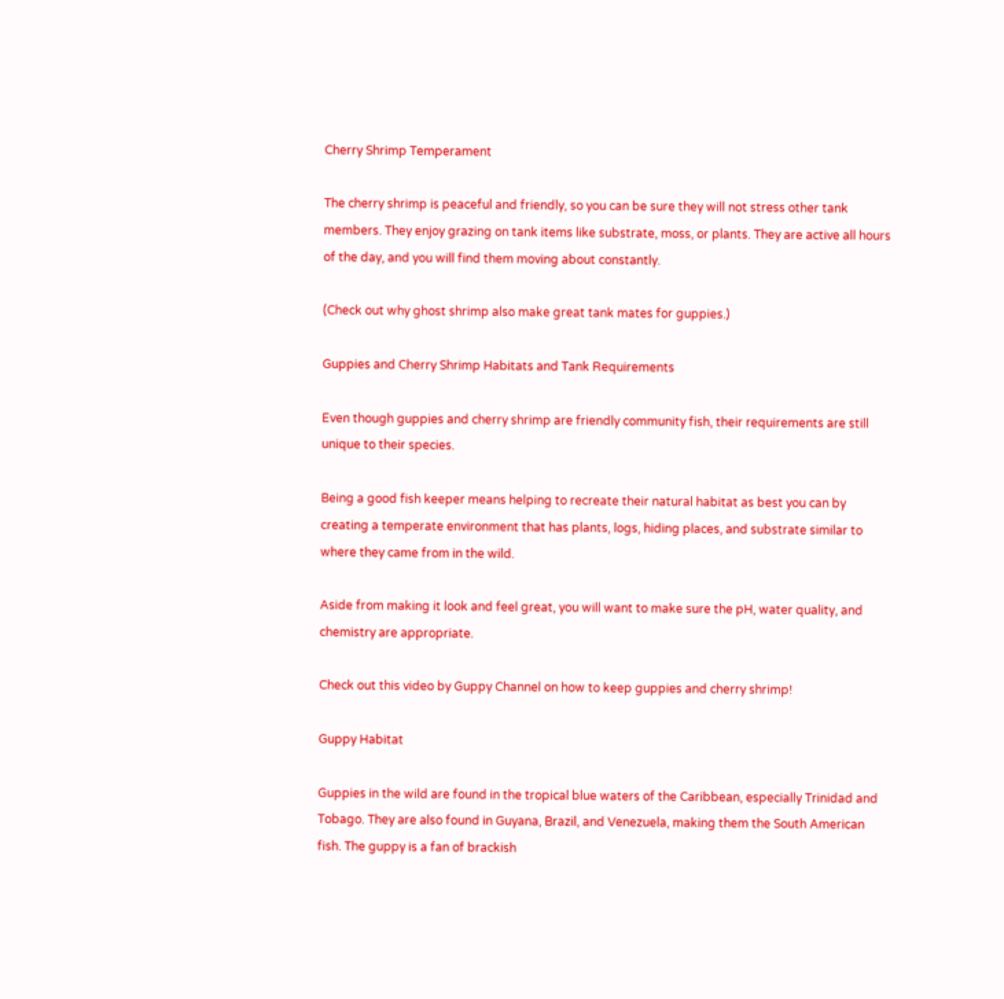Cherry Shrimp Temperament

The cherry shrimp is peaceful and friendly, so you can be sure they will not stress other tank members. They enjoy grazing on tank items like substrate, moss, or plants. They are active all hours of the day, and you will find them moving about constantly.

(Check out why ghost shrimp also make great tank mates for guppies.)

Guppies and Cherry Shrimp Habitats and Tank Requirements

Even though guppies and cherry shrimp are friendly community fish, their requirements are still unique to their species.

Being a good fish keeper means helping to recreate their natural habitat as best you can by creating a temperate environment that has plants, logs, hiding places, and substrate similar to where they came from in the wild.

Aside from making it look and feel great, you will want to make sure the pH, water quality, and chemistry are appropriate.

Check out this video by Guppy Channel on how to keep guppies and cherry shrimp!

Guppy Habitat

Guppies in the wild are found in the tropical blue waters of the Caribbean, especially Trinidad and Tobago. They are also found in Guyana, Brazil, and Venezuela, making them the South American fish. The guppy is a fan of brackish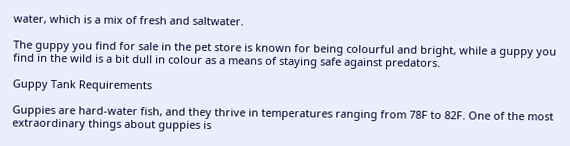water, which is a mix of fresh and saltwater.

The guppy you find for sale in the pet store is known for being colourful and bright, while a guppy you find in the wild is a bit dull in colour as a means of staying safe against predators.

Guppy Tank Requirements

Guppies are hard-water fish, and they thrive in temperatures ranging from 78F to 82F. One of the most extraordinary things about guppies is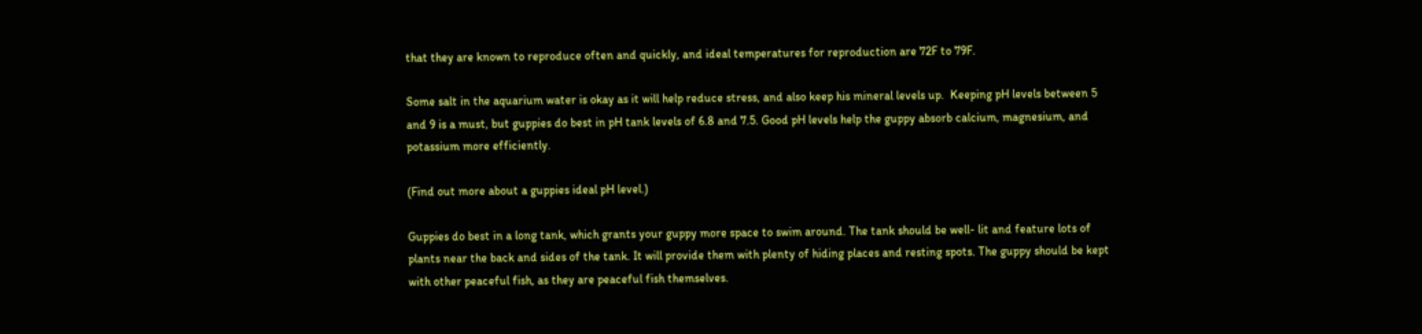that they are known to reproduce often and quickly, and ideal temperatures for reproduction are 72F to 79F.

Some salt in the aquarium water is okay as it will help reduce stress, and also keep his mineral levels up.  Keeping pH levels between 5 and 9 is a must, but guppies do best in pH tank levels of 6.8 and 7.5. Good pH levels help the guppy absorb calcium, magnesium, and potassium more efficiently.

(Find out more about a guppies ideal pH level.)

Guppies do best in a long tank, which grants your guppy more space to swim around. The tank should be well- lit and feature lots of plants near the back and sides of the tank. It will provide them with plenty of hiding places and resting spots. The guppy should be kept with other peaceful fish, as they are peaceful fish themselves.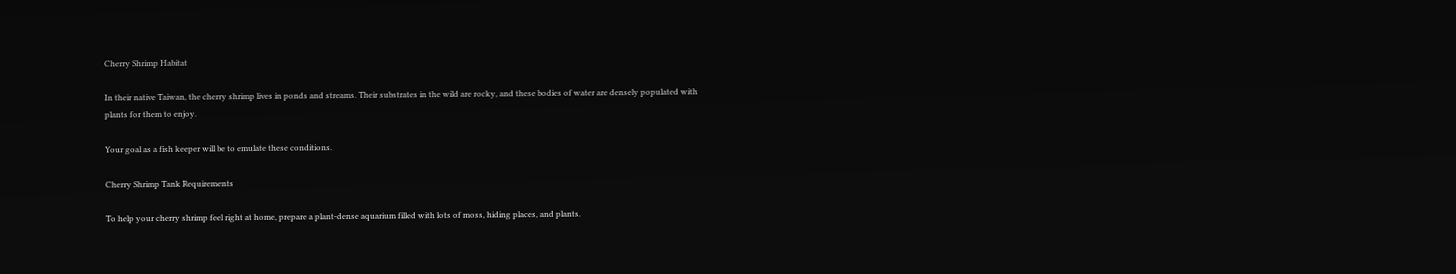Cherry Shrimp Habitat

In their native Taiwan, the cherry shrimp lives in ponds and streams. Their substrates in the wild are rocky, and these bodies of water are densely populated with plants for them to enjoy.

Your goal as a fish keeper will be to emulate these conditions.

Cherry Shrimp Tank Requirements

To help your cherry shrimp feel right at home, prepare a plant-dense aquarium filled with lots of moss, hiding places, and plants.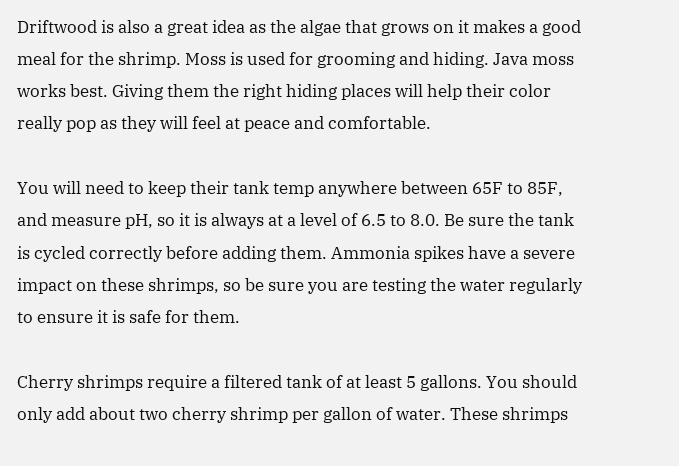Driftwood is also a great idea as the algae that grows on it makes a good meal for the shrimp. Moss is used for grooming and hiding. Java moss works best. Giving them the right hiding places will help their color really pop as they will feel at peace and comfortable.

You will need to keep their tank temp anywhere between 65F to 85F, and measure pH, so it is always at a level of 6.5 to 8.0. Be sure the tank is cycled correctly before adding them. Ammonia spikes have a severe impact on these shrimps, so be sure you are testing the water regularly to ensure it is safe for them.

Cherry shrimps require a filtered tank of at least 5 gallons. You should only add about two cherry shrimp per gallon of water. These shrimps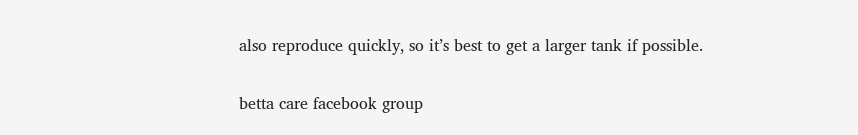also reproduce quickly, so it’s best to get a larger tank if possible.

betta care facebook group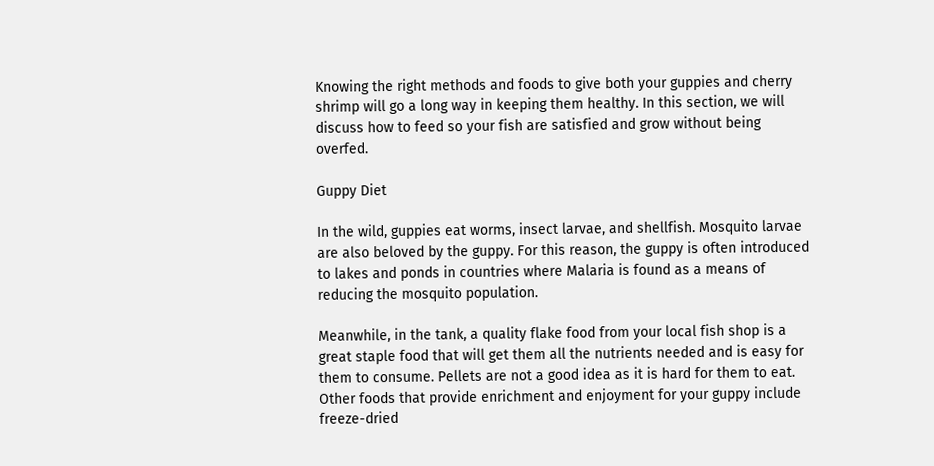Knowing the right methods and foods to give both your guppies and cherry shrimp will go a long way in keeping them healthy. In this section, we will discuss how to feed so your fish are satisfied and grow without being overfed.

Guppy Diet

In the wild, guppies eat worms, insect larvae, and shellfish. Mosquito larvae are also beloved by the guppy. For this reason, the guppy is often introduced to lakes and ponds in countries where Malaria is found as a means of reducing the mosquito population.

Meanwhile, in the tank, a quality flake food from your local fish shop is a great staple food that will get them all the nutrients needed and is easy for them to consume. Pellets are not a good idea as it is hard for them to eat. Other foods that provide enrichment and enjoyment for your guppy include freeze-dried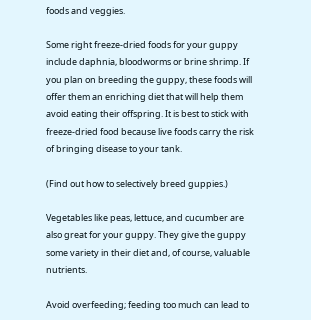foods and veggies.

Some right freeze-dried foods for your guppy include daphnia, bloodworms or brine shrimp. If you plan on breeding the guppy, these foods will offer them an enriching diet that will help them avoid eating their offspring. It is best to stick with freeze-dried food because live foods carry the risk of bringing disease to your tank.

(Find out how to selectively breed guppies.)

Vegetables like peas, lettuce, and cucumber are also great for your guppy. They give the guppy some variety in their diet and, of course, valuable nutrients.

Avoid overfeeding; feeding too much can lead to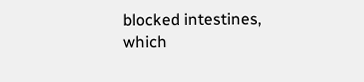blocked intestines, which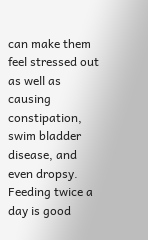can make them feel stressed out as well as causing constipation, swim bladder disease, and even dropsy. Feeding twice a day is good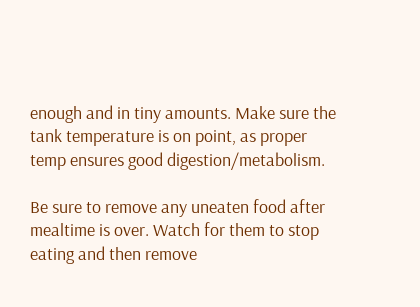enough and in tiny amounts. Make sure the tank temperature is on point, as proper temp ensures good digestion/metabolism.

Be sure to remove any uneaten food after mealtime is over. Watch for them to stop eating and then remove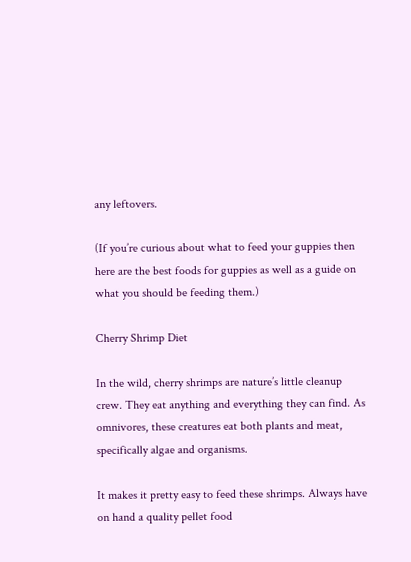any leftovers.

(If you’re curious about what to feed your guppies then here are the best foods for guppies as well as a guide on what you should be feeding them.)

Cherry Shrimp Diet

In the wild, cherry shrimps are nature’s little cleanup crew. They eat anything and everything they can find. As omnivores, these creatures eat both plants and meat, specifically algae and organisms.

It makes it pretty easy to feed these shrimps. Always have on hand a quality pellet food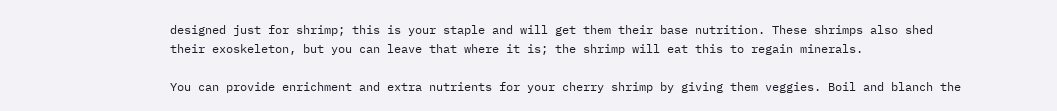designed just for shrimp; this is your staple and will get them their base nutrition. These shrimps also shed their exoskeleton, but you can leave that where it is; the shrimp will eat this to regain minerals.

You can provide enrichment and extra nutrients for your cherry shrimp by giving them veggies. Boil and blanch the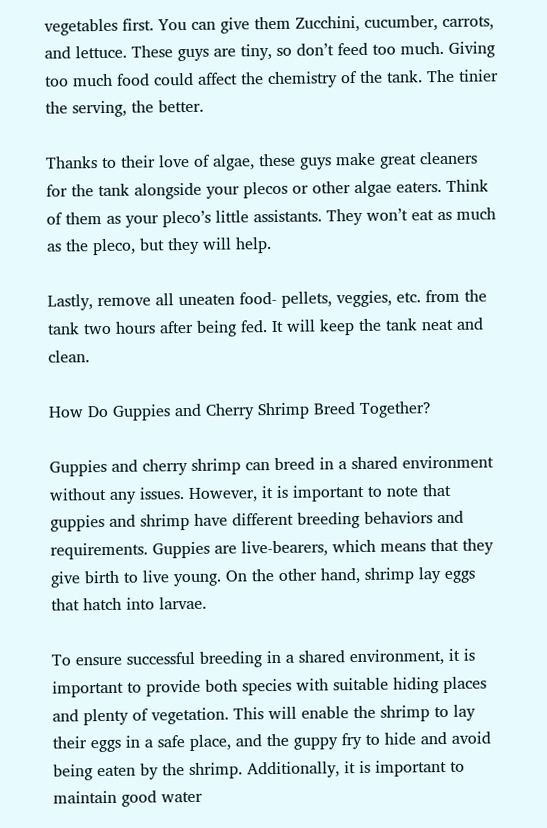vegetables first. You can give them Zucchini, cucumber, carrots, and lettuce. These guys are tiny, so don’t feed too much. Giving too much food could affect the chemistry of the tank. The tinier the serving, the better.

Thanks to their love of algae, these guys make great cleaners for the tank alongside your plecos or other algae eaters. Think of them as your pleco’s little assistants. They won’t eat as much as the pleco, but they will help.

Lastly, remove all uneaten food- pellets, veggies, etc. from the tank two hours after being fed. It will keep the tank neat and clean.

How Do Guppies and Cherry Shrimp Breed Together?

Guppies and cherry shrimp can breed in a shared environment without any issues. However, it is important to note that guppies and shrimp have different breeding behaviors and requirements. Guppies are live-bearers, which means that they give birth to live young. On the other hand, shrimp lay eggs that hatch into larvae.

To ensure successful breeding in a shared environment, it is important to provide both species with suitable hiding places and plenty of vegetation. This will enable the shrimp to lay their eggs in a safe place, and the guppy fry to hide and avoid being eaten by the shrimp. Additionally, it is important to maintain good water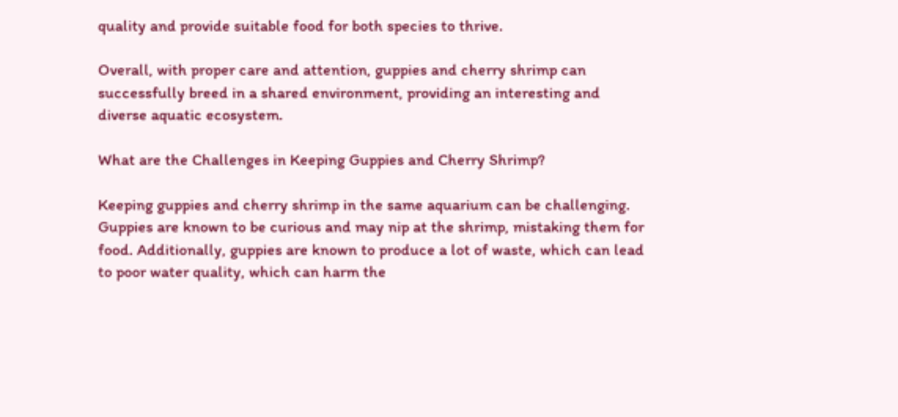quality and provide suitable food for both species to thrive.

Overall, with proper care and attention, guppies and cherry shrimp can successfully breed in a shared environment, providing an interesting and diverse aquatic ecosystem.

What are the Challenges in Keeping Guppies and Cherry Shrimp?

Keeping guppies and cherry shrimp in the same aquarium can be challenging. Guppies are known to be curious and may nip at the shrimp, mistaking them for food. Additionally, guppies are known to produce a lot of waste, which can lead to poor water quality, which can harm the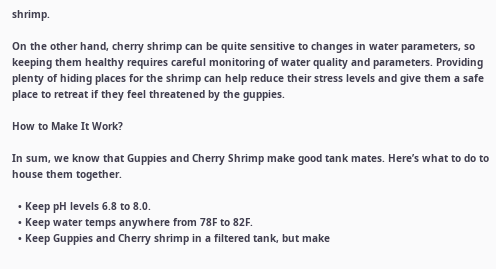shrimp.

On the other hand, cherry shrimp can be quite sensitive to changes in water parameters, so keeping them healthy requires careful monitoring of water quality and parameters. Providing plenty of hiding places for the shrimp can help reduce their stress levels and give them a safe place to retreat if they feel threatened by the guppies.

How to Make It Work?

In sum, we know that Guppies and Cherry Shrimp make good tank mates. Here’s what to do to house them together.

  • Keep pH levels 6.8 to 8.0.
  • Keep water temps anywhere from 78F to 82F.
  • Keep Guppies and Cherry shrimp in a filtered tank, but make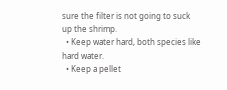sure the filter is not going to suck up the shrimp.
  • Keep water hard, both species like hard water.
  • Keep a pellet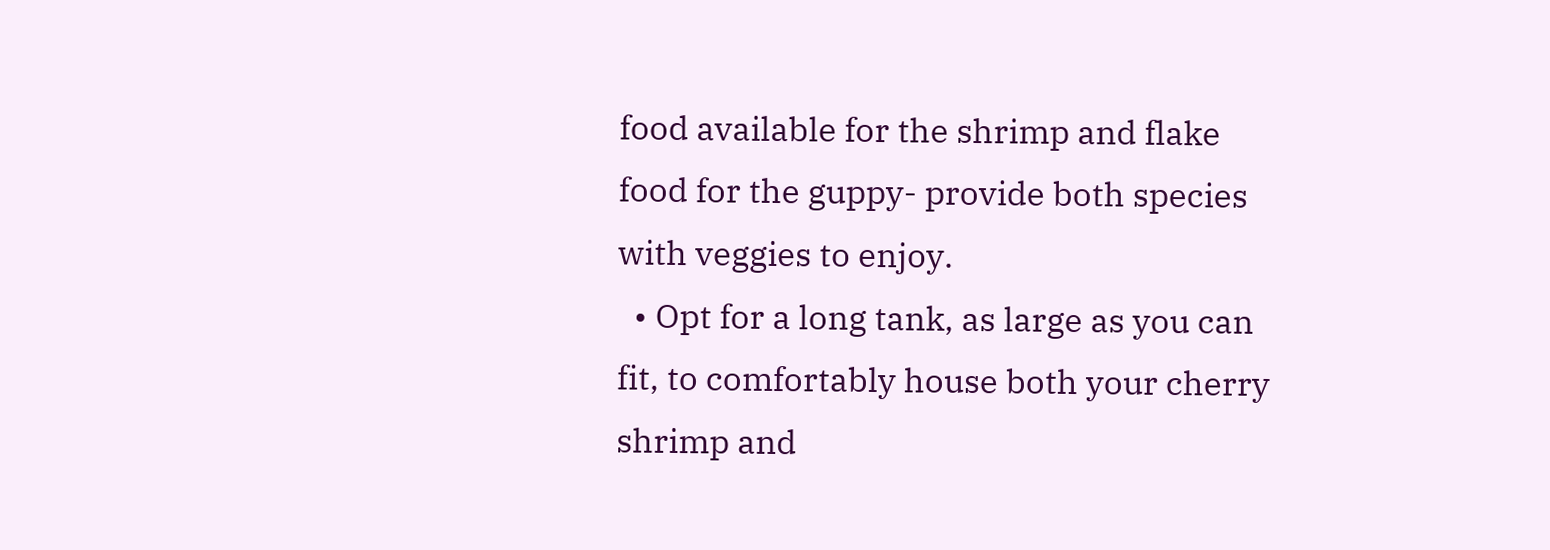food available for the shrimp and flake food for the guppy- provide both species with veggies to enjoy.
  • Opt for a long tank, as large as you can fit, to comfortably house both your cherry shrimp and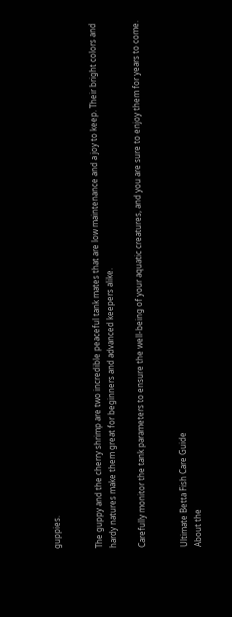guppies.


The guppy and the cherry shrimp are two incredible peaceful tank mates that are low maintenance and a joy to keep. Their bright colors and hardy natures make them great for beginners and advanced keepers alike.

Carefully monitor the tank parameters to ensure the well-being of your aquatic creatures, and you are sure to enjoy them for years to come.


Ultimate Betta Fish Care Guide
About the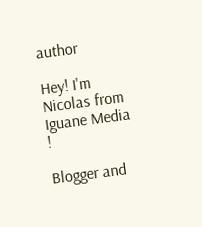author

Hey! I'm Nicolas from Iguane Media !

Blogger and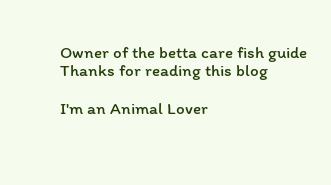Owner of the betta care fish guide
Thanks for reading this blog

I'm an Animal Lover